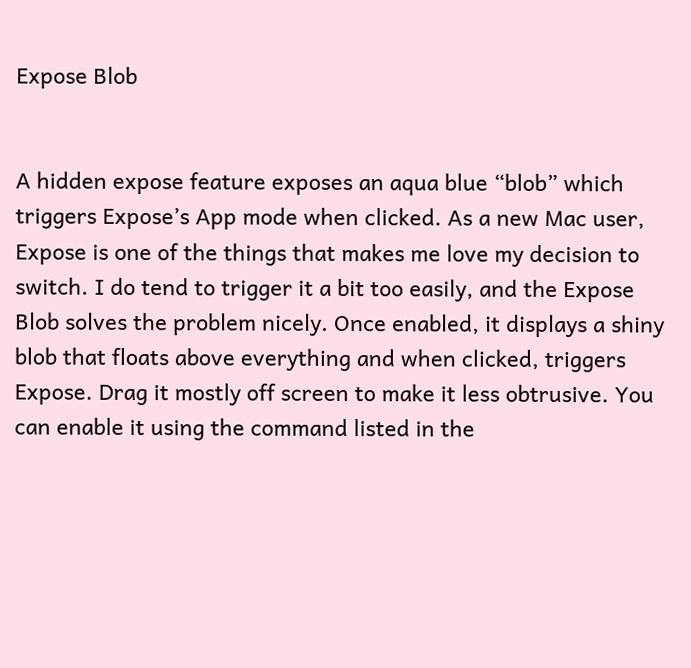Expose Blob


A hidden expose feature exposes an aqua blue “blob” which triggers Expose’s App mode when clicked. As a new Mac user, Expose is one of the things that makes me love my decision to switch. I do tend to trigger it a bit too easily, and the Expose Blob solves the problem nicely. Once enabled, it displays a shiny blob that floats above everything and when clicked, triggers Expose. Drag it mostly off screen to make it less obtrusive. You can enable it using the command listed in the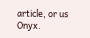article, or us Onyx.